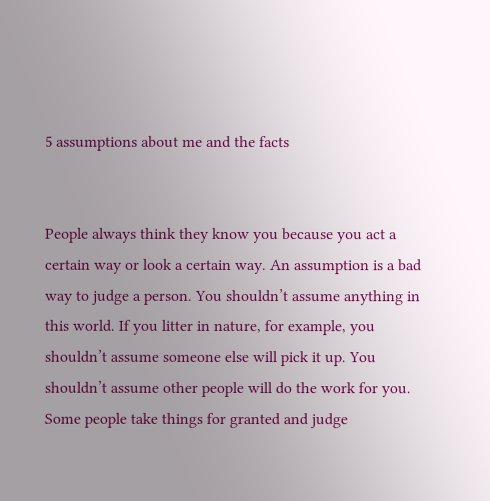5 assumptions about me and the facts


People always think they know you because you act a certain way or look a certain way. An assumption is a bad way to judge a person. You shouldn’t assume anything in this world. If you litter in nature, for example, you shouldn’t assume someone else will pick it up. You shouldn’t assume other people will do the work for you. Some people take things for granted and judge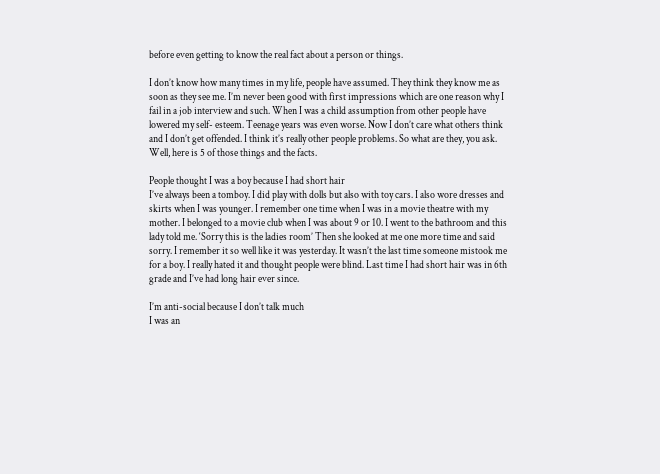before even getting to know the real fact about a person or things.

I don’t know how many times in my life, people have assumed. They think they know me as soon as they see me. I’m never been good with first impressions which are one reason why I fail in a job interview and such. When I was a child assumption from other people have lowered my self- esteem. Teenage years was even worse. Now I don’t care what others think and I don’t get offended. I think it’s really other people problems. So what are they, you ask. Well, here is 5 of those things and the facts.

People thought I was a boy because I had short hair
I’ve always been a tomboy. I did play with dolls but also with toy cars. I also wore dresses and skirts when I was younger. I remember one time when I was in a movie theatre with my mother. I belonged to a movie club when I was about 9 or 10. I went to the bathroom and this lady told me. ‘Sorry this is the ladies room’ Then she looked at me one more time and said sorry. I remember it so well like it was yesterday. It wasn’t the last time someone mistook me for a boy. I really hated it and thought people were blind. Last time I had short hair was in 6th grade and I’ve had long hair ever since.

I’m anti-social because I don’t talk much
I was an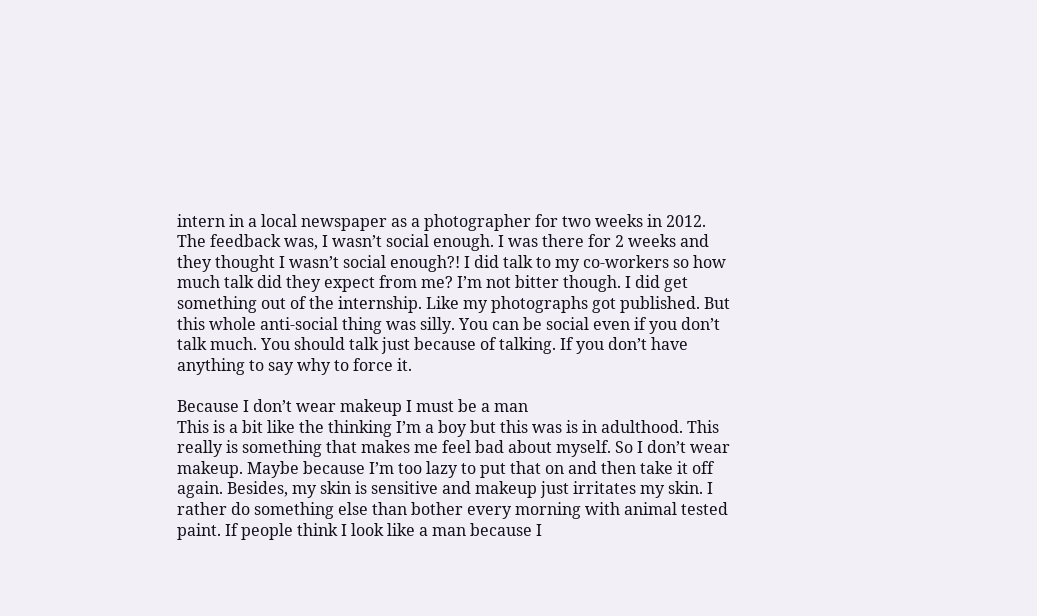intern in a local newspaper as a photographer for two weeks in 2012. The feedback was, I wasn’t social enough. I was there for 2 weeks and they thought I wasn’t social enough?! I did talk to my co-workers so how much talk did they expect from me? I’m not bitter though. I did get something out of the internship. Like my photographs got published. But this whole anti-social thing was silly. You can be social even if you don’t talk much. You should talk just because of talking. If you don’t have anything to say why to force it.

Because I don’t wear makeup I must be a man
This is a bit like the thinking I’m a boy but this was is in adulthood. This really is something that makes me feel bad about myself. So I don’t wear makeup. Maybe because I’m too lazy to put that on and then take it off again. Besides, my skin is sensitive and makeup just irritates my skin. I rather do something else than bother every morning with animal tested paint. If people think I look like a man because I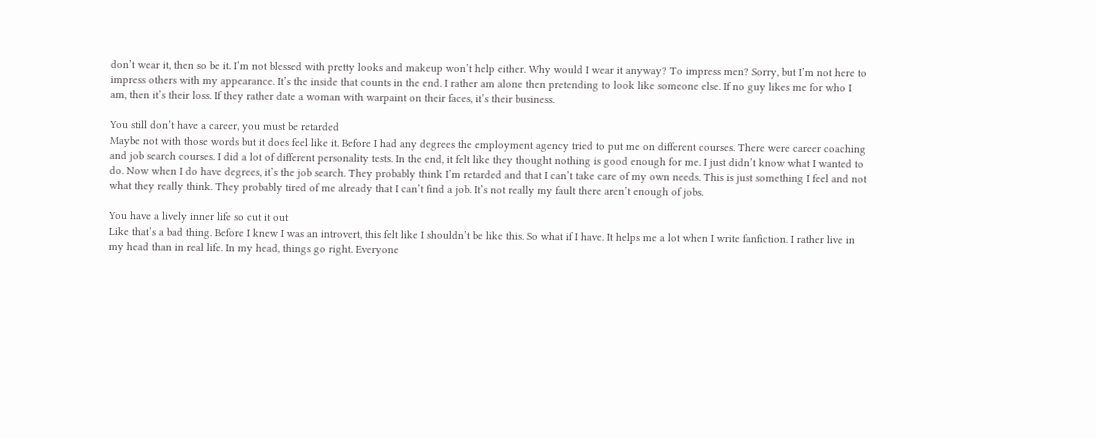don’t wear it, then so be it. I’m not blessed with pretty looks and makeup won’t help either. Why would I wear it anyway? To impress men? Sorry, but I’m not here to impress others with my appearance. It’s the inside that counts in the end. I rather am alone then pretending to look like someone else. If no guy likes me for who I am, then it’s their loss. If they rather date a woman with warpaint on their faces, it’s their business.

You still don’t have a career, you must be retarded
Maybe not with those words but it does feel like it. Before I had any degrees the employment agency tried to put me on different courses. There were career coaching and job search courses. I did a lot of different personality tests. In the end, it felt like they thought nothing is good enough for me. I just didn’t know what I wanted to do. Now when I do have degrees, it’s the job search. They probably think I’m retarded and that I can’t take care of my own needs. This is just something I feel and not what they really think. They probably tired of me already that I can’t find a job. It’s not really my fault there aren’t enough of jobs.

You have a lively inner life so cut it out
Like that’s a bad thing. Before I knew I was an introvert, this felt like I shouldn’t be like this. So what if I have. It helps me a lot when I write fanfiction. I rather live in my head than in real life. In my head, things go right. Everyone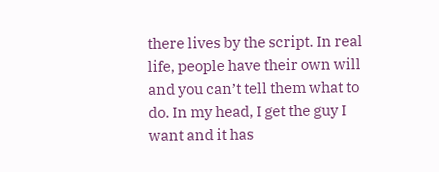there lives by the script. In real life, people have their own will and you can’t tell them what to do. In my head, I get the guy I want and it has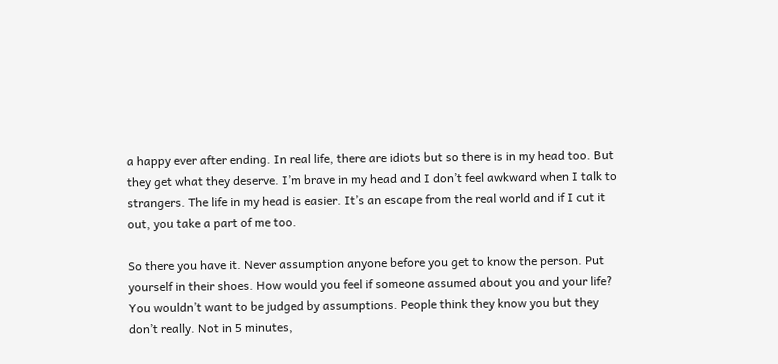a happy ever after ending. In real life, there are idiots but so there is in my head too. But they get what they deserve. I’m brave in my head and I don’t feel awkward when I talk to strangers. The life in my head is easier. It’s an escape from the real world and if I cut it out, you take a part of me too.

So there you have it. Never assumption anyone before you get to know the person. Put yourself in their shoes. How would you feel if someone assumed about you and your life? You wouldn’t want to be judged by assumptions. People think they know you but they don’t really. Not in 5 minutes,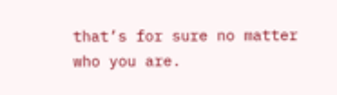that’s for sure no matter who you are.